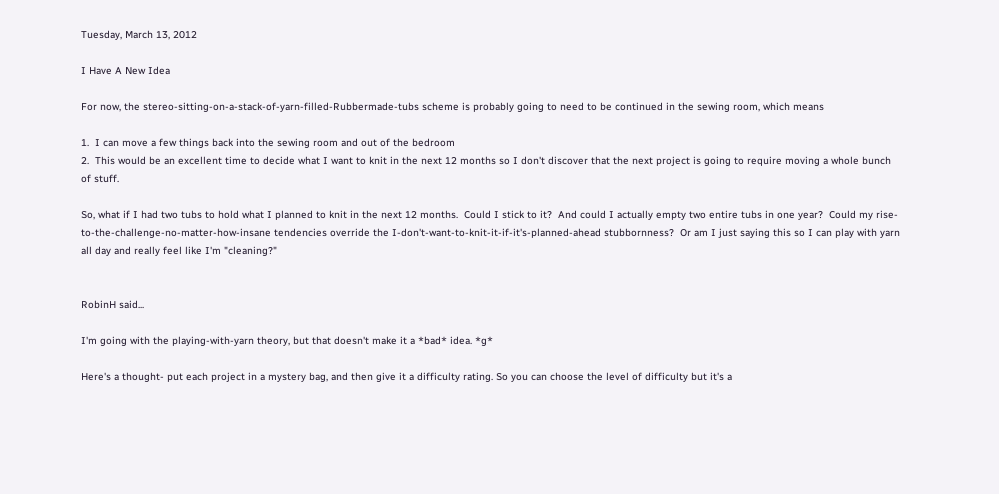Tuesday, March 13, 2012

I Have A New Idea

For now, the stereo-sitting-on-a-stack-of-yarn-filled-Rubbermade-tubs scheme is probably going to need to be continued in the sewing room, which means

1.  I can move a few things back into the sewing room and out of the bedroom
2.  This would be an excellent time to decide what I want to knit in the next 12 months so I don't discover that the next project is going to require moving a whole bunch of stuff.

So, what if I had two tubs to hold what I planned to knit in the next 12 months.  Could I stick to it?  And could I actually empty two entire tubs in one year?  Could my rise-to-the-challenge-no-matter-how-insane tendencies override the I-don't-want-to-knit-it-if-it's-planned-ahead stubbornness?  Or am I just saying this so I can play with yarn all day and really feel like I'm "cleaning?"


RobinH said...

I'm going with the playing-with-yarn theory, but that doesn't make it a *bad* idea. *g*

Here's a thought- put each project in a mystery bag, and then give it a difficulty rating. So you can choose the level of difficulty but it's a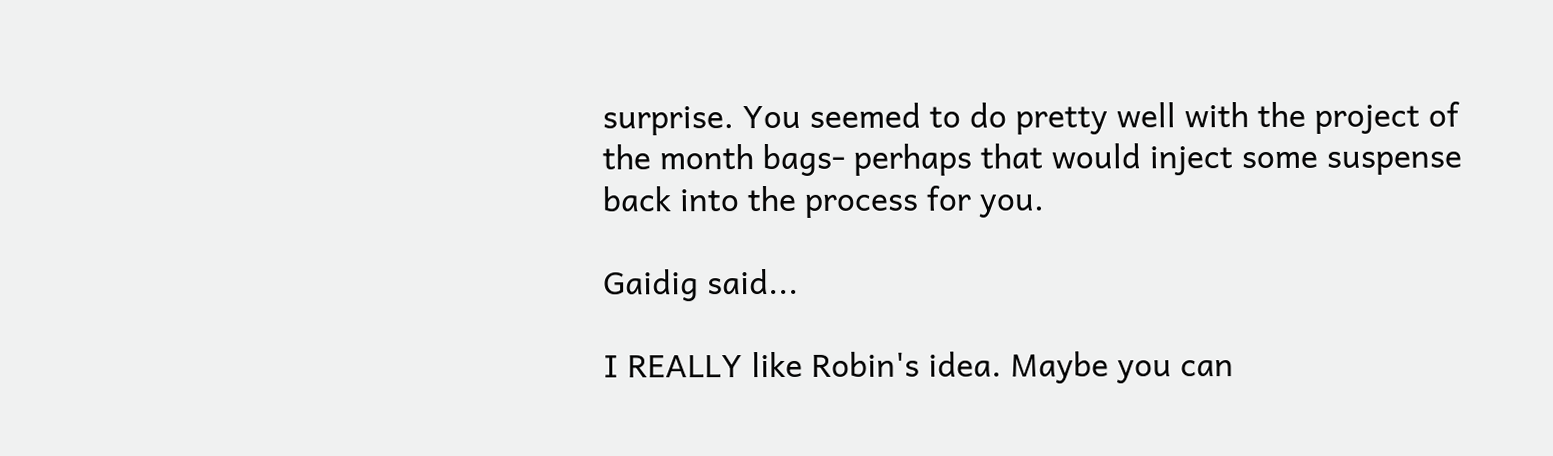surprise. You seemed to do pretty well with the project of the month bags- perhaps that would inject some suspense back into the process for you.

Gaidig said...

I REALLY like Robin's idea. Maybe you can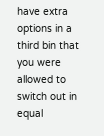have extra options in a third bin that you were allowed to switch out in equal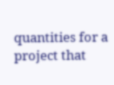quantities for a project that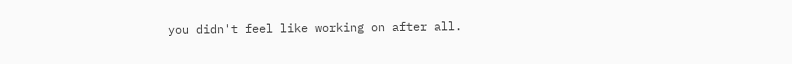you didn't feel like working on after all.